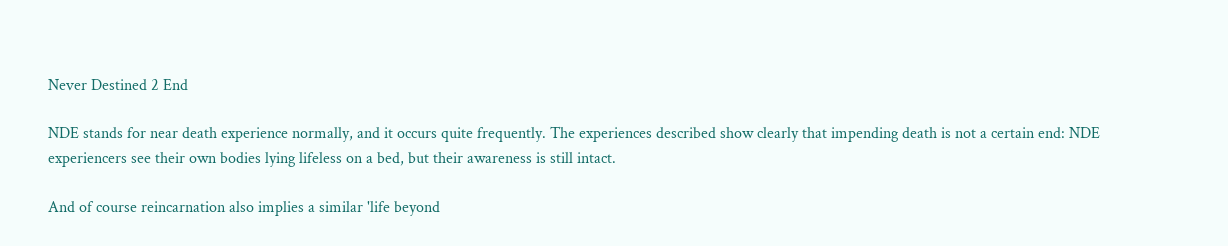Never Destined 2 End

NDE stands for near death experience normally, and it occurs quite frequently. The experiences described show clearly that impending death is not a certain end: NDE experiencers see their own bodies lying lifeless on a bed, but their awareness is still intact.

And of course reincarnation also implies a similar 'life beyond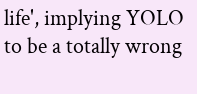life', implying YOLO to be a totally wrong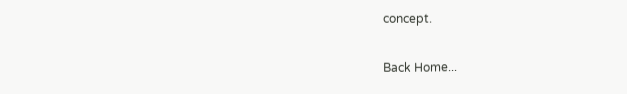concept.

Back Home...